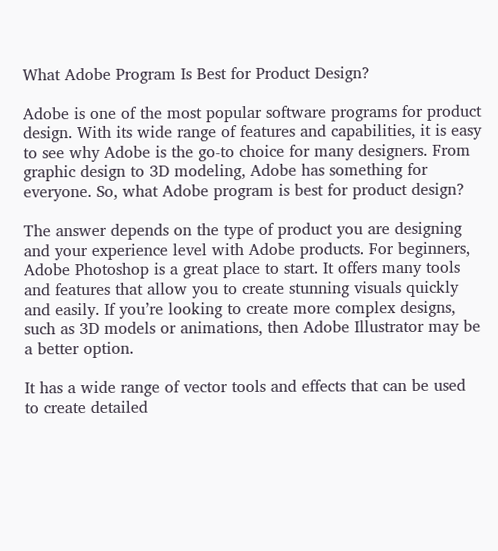What Adobe Program Is Best for Product Design?

Adobe is one of the most popular software programs for product design. With its wide range of features and capabilities, it is easy to see why Adobe is the go-to choice for many designers. From graphic design to 3D modeling, Adobe has something for everyone. So, what Adobe program is best for product design?

The answer depends on the type of product you are designing and your experience level with Adobe products. For beginners, Adobe Photoshop is a great place to start. It offers many tools and features that allow you to create stunning visuals quickly and easily. If you’re looking to create more complex designs, such as 3D models or animations, then Adobe Illustrator may be a better option.

It has a wide range of vector tools and effects that can be used to create detailed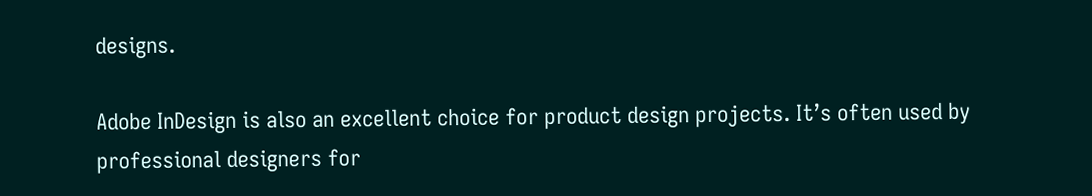designs.

Adobe InDesign is also an excellent choice for product design projects. It’s often used by professional designers for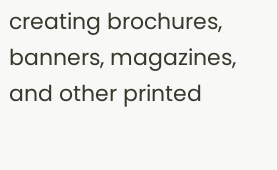creating brochures, banners, magazines, and other printed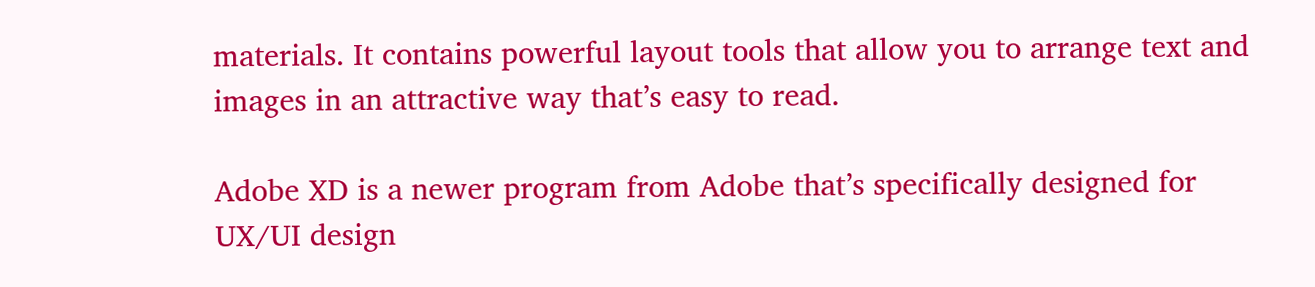materials. It contains powerful layout tools that allow you to arrange text and images in an attractive way that’s easy to read.

Adobe XD is a newer program from Adobe that’s specifically designed for UX/UI design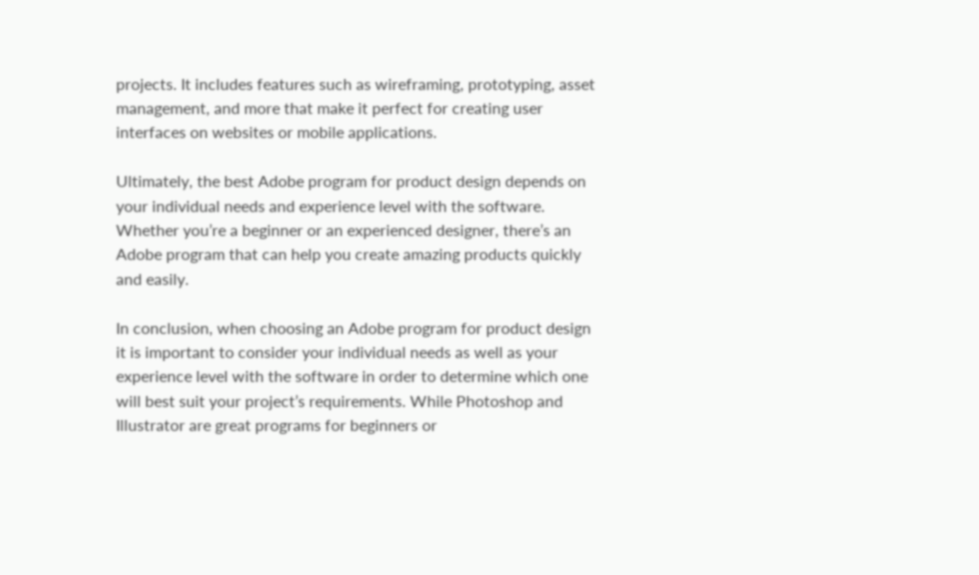projects. It includes features such as wireframing, prototyping, asset management, and more that make it perfect for creating user interfaces on websites or mobile applications.

Ultimately, the best Adobe program for product design depends on your individual needs and experience level with the software. Whether you’re a beginner or an experienced designer, there’s an Adobe program that can help you create amazing products quickly and easily.

In conclusion, when choosing an Adobe program for product design it is important to consider your individual needs as well as your experience level with the software in order to determine which one will best suit your project’s requirements. While Photoshop and Illustrator are great programs for beginners or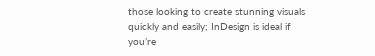those looking to create stunning visuals quickly and easily; InDesign is ideal if you’re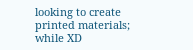looking to create printed materials; while XD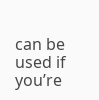can be used if you’re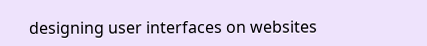designing user interfaces on websites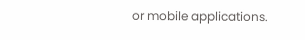or mobile applications.